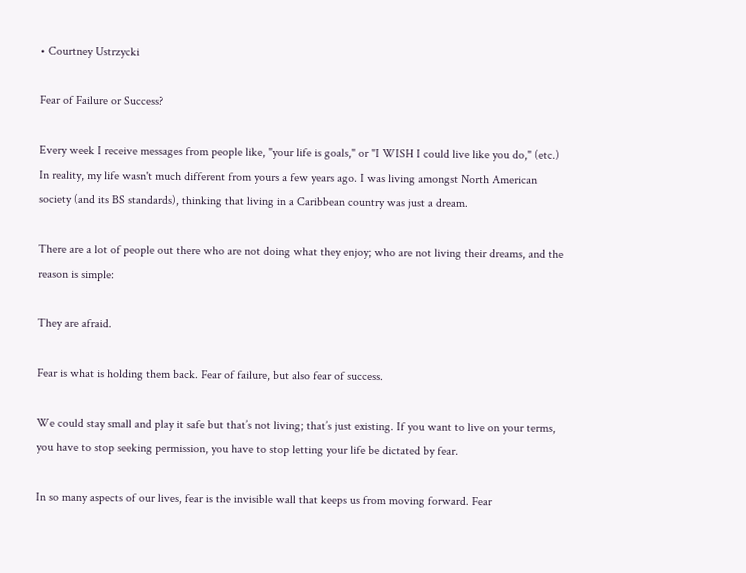• Courtney Ustrzycki

Fear of Failure or Success?

Every week I receive messages from people like, "your life is goals," or "I WISH I could live like you do," (etc.) In reality, my life wasn't much different from yours a few years ago. I was living amongst North American society (and its BS standards), thinking that living in a Caribbean country was just a dream.

There are a lot of people out there who are not doing what they enjoy; who are not living their dreams, and the reason is simple:

They are afraid.

Fear is what is holding them back. Fear of failure, but also fear of success.

We could stay small and play it safe but that’s not living; that’s just existing. If you want to live on your terms, you have to stop seeking permission, you have to stop letting your life be dictated by fear.

In so many aspects of our lives, fear is the invisible wall that keeps us from moving forward. Fear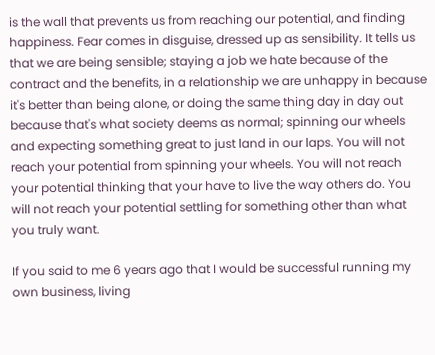is the wall that prevents us from reaching our potential, and finding happiness. Fear comes in disguise, dressed up as sensibility. It tells us that we are being sensible; staying a job we hate because of the contract and the benefits, in a relationship we are unhappy in because it's better than being alone, or doing the same thing day in day out because that's what society deems as normal; spinning our wheels and expecting something great to just land in our laps. You will not reach your potential from spinning your wheels. You will not reach your potential thinking that your have to live the way others do. You will not reach your potential settling for something other than what you truly want.

If you said to me 6 years ago that I would be successful running my own business, living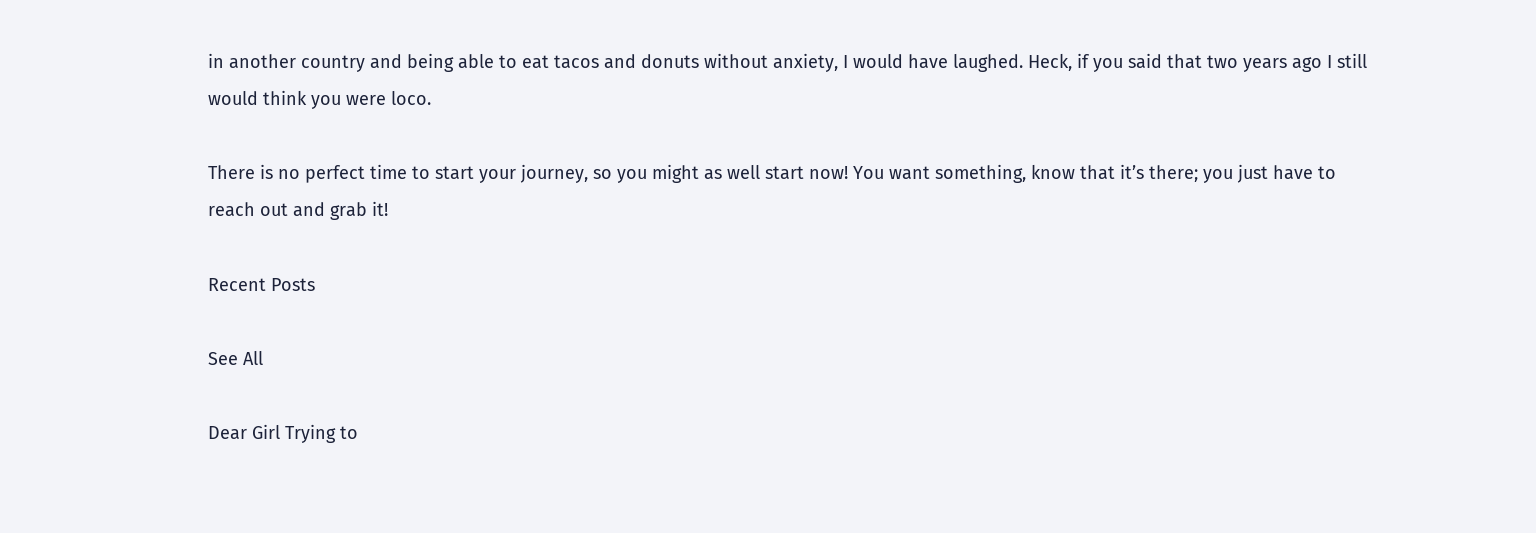in another country and being able to eat tacos and donuts without anxiety, I would have laughed. Heck, if you said that two years ago I still would think you were loco.

There is no perfect time to start your journey, so you might as well start now! You want something, know that it’s there; you just have to reach out and grab it!

Recent Posts

See All

Dear Girl Trying to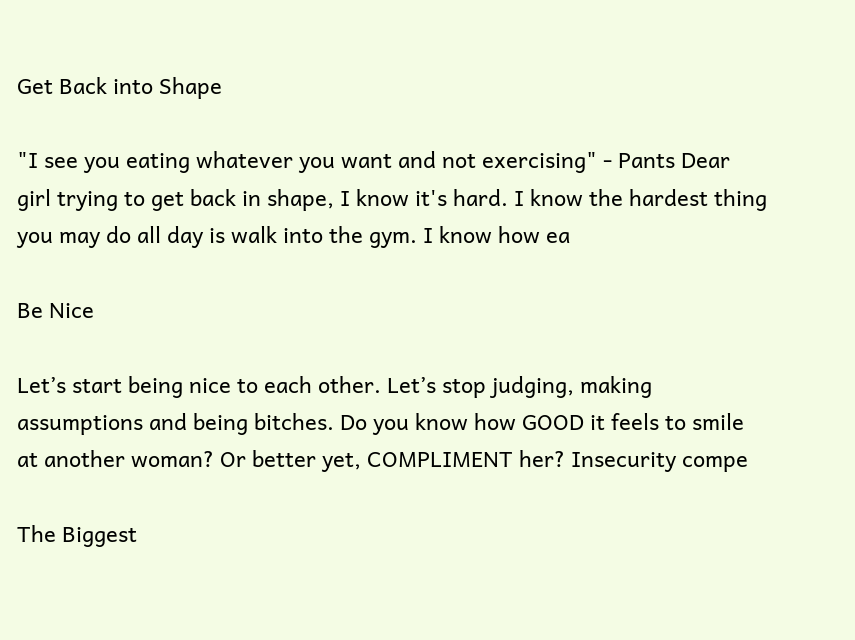Get Back into Shape

"I see you eating whatever you want and not exercising" - Pants Dear girl trying to get back in shape, I know it's hard. I know the hardest thing you may do all day is walk into the gym. I know how ea

Be Nice

Let’s start being nice to each other. Let’s stop judging, making assumptions and being bitches. Do you know how GOOD it feels to smile at another woman? Or better yet, COMPLIMENT her? Insecurity compe

The Biggest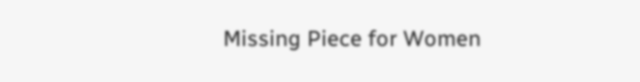Missing Piece for Women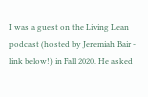I was a guest on the Living Lean podcast (hosted by Jeremiah Bair - link below!) in Fall 2020. He asked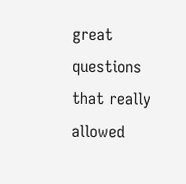great questions that really allowed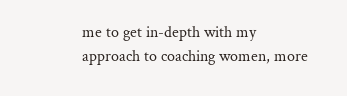me to get in-depth with my approach to coaching women, more